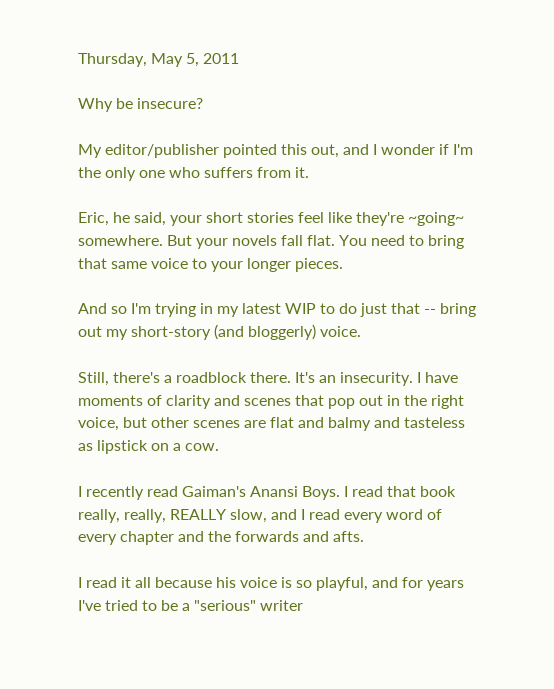Thursday, May 5, 2011

Why be insecure?

My editor/publisher pointed this out, and I wonder if I'm the only one who suffers from it.

Eric, he said, your short stories feel like they're ~going~ somewhere. But your novels fall flat. You need to bring that same voice to your longer pieces.

And so I'm trying in my latest WIP to do just that -- bring out my short-story (and bloggerly) voice.

Still, there's a roadblock there. It's an insecurity. I have moments of clarity and scenes that pop out in the right voice, but other scenes are flat and balmy and tasteless as lipstick on a cow.

I recently read Gaiman's Anansi Boys. I read that book really, really, REALLY slow, and I read every word of every chapter and the forwards and afts.

I read it all because his voice is so playful, and for years I've tried to be a "serious" writer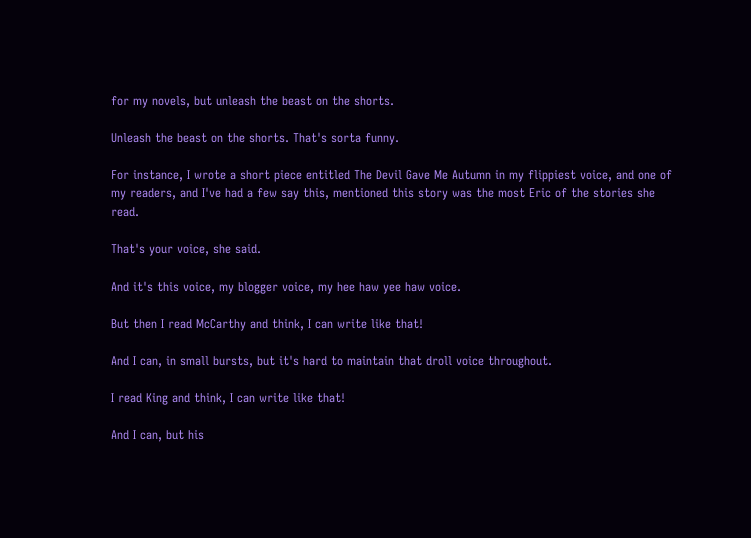for my novels, but unleash the beast on the shorts.

Unleash the beast on the shorts. That's sorta funny.

For instance, I wrote a short piece entitled The Devil Gave Me Autumn in my flippiest voice, and one of my readers, and I've had a few say this, mentioned this story was the most Eric of the stories she read.

That's your voice, she said.

And it's this voice, my blogger voice, my hee haw yee haw voice.

But then I read McCarthy and think, I can write like that!

And I can, in small bursts, but it's hard to maintain that droll voice throughout.

I read King and think, I can write like that!

And I can, but his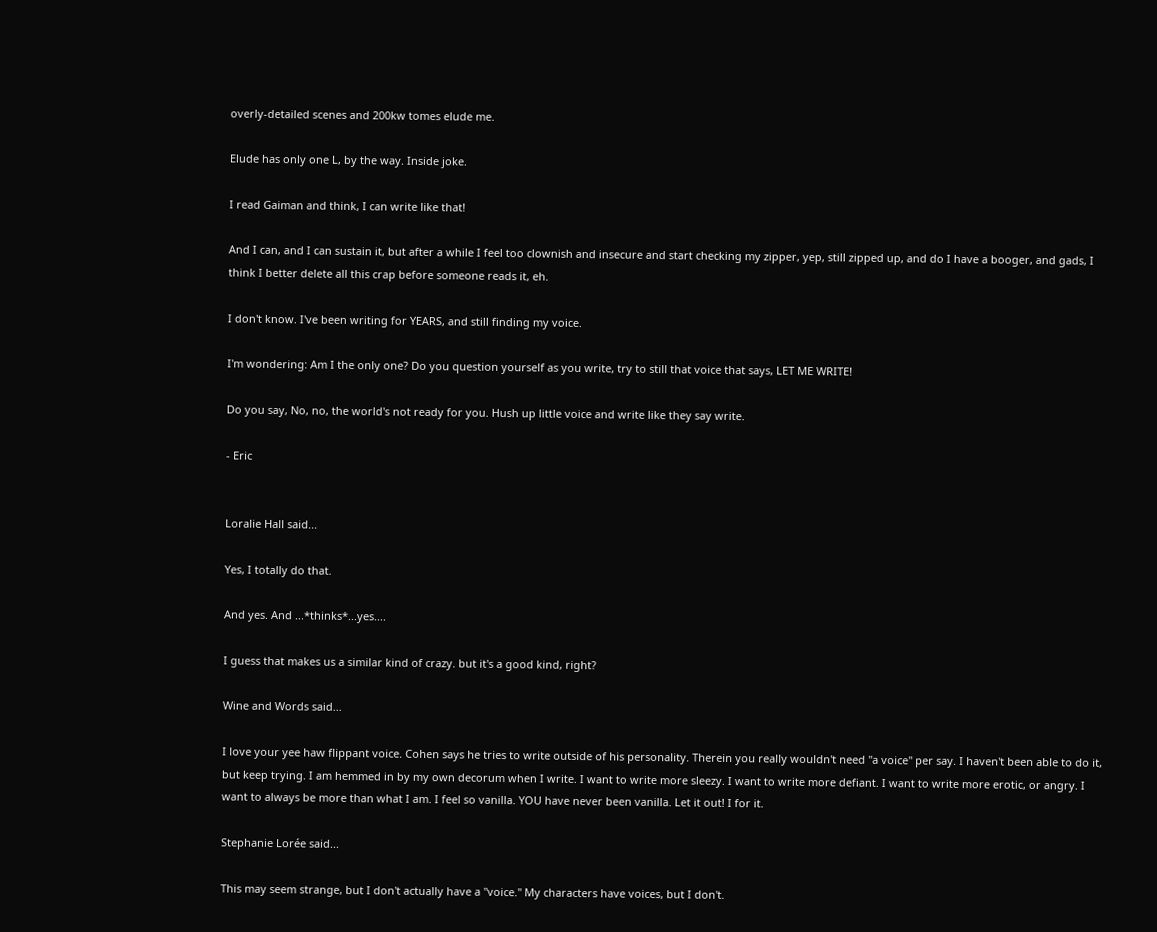overly-detailed scenes and 200kw tomes elude me.

Elude has only one L, by the way. Inside joke.

I read Gaiman and think, I can write like that!

And I can, and I can sustain it, but after a while I feel too clownish and insecure and start checking my zipper, yep, still zipped up, and do I have a booger, and gads, I think I better delete all this crap before someone reads it, eh.

I don't know. I've been writing for YEARS, and still finding my voice.

I'm wondering: Am I the only one? Do you question yourself as you write, try to still that voice that says, LET ME WRITE!

Do you say, No, no, the world's not ready for you. Hush up little voice and write like they say write.

- Eric


Loralie Hall said...

Yes, I totally do that.

And yes. And ...*thinks*...yes....

I guess that makes us a similar kind of crazy. but it's a good kind, right?

Wine and Words said...

I love your yee haw flippant voice. Cohen says he tries to write outside of his personality. Therein you really wouldn't need "a voice" per say. I haven't been able to do it, but keep trying. I am hemmed in by my own decorum when I write. I want to write more sleezy. I want to write more defiant. I want to write more erotic, or angry. I want to always be more than what I am. I feel so vanilla. YOU have never been vanilla. Let it out! I for it.

Stephanie Lorée said...

This may seem strange, but I don't actually have a "voice." My characters have voices, but I don't.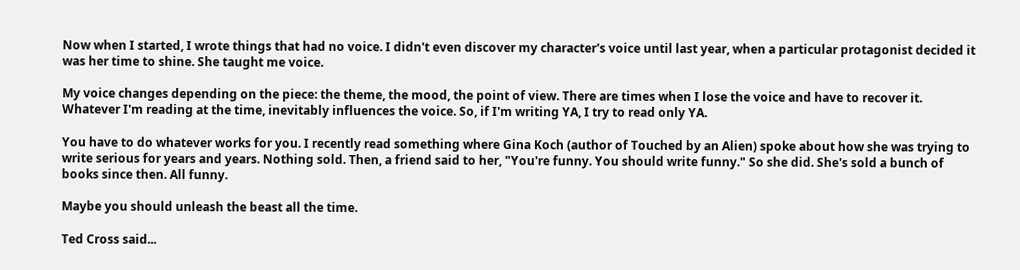Now when I started, I wrote things that had no voice. I didn't even discover my character's voice until last year, when a particular protagonist decided it was her time to shine. She taught me voice.

My voice changes depending on the piece: the theme, the mood, the point of view. There are times when I lose the voice and have to recover it. Whatever I'm reading at the time, inevitably influences the voice. So, if I'm writing YA, I try to read only YA.

You have to do whatever works for you. I recently read something where Gina Koch (author of Touched by an Alien) spoke about how she was trying to write serious for years and years. Nothing sold. Then, a friend said to her, "You're funny. You should write funny." So she did. She's sold a bunch of books since then. All funny.

Maybe you should unleash the beast all the time.

Ted Cross said...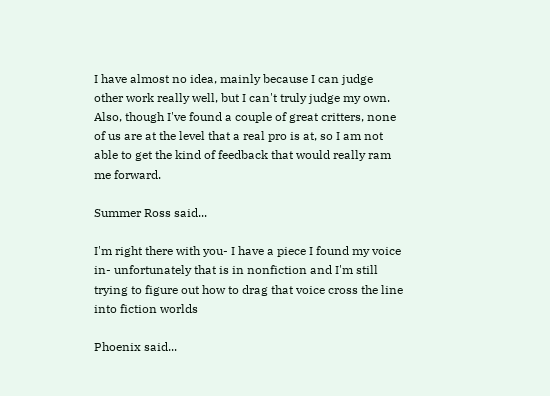I have almost no idea, mainly because I can judge other work really well, but I can't truly judge my own. Also, though I've found a couple of great critters, none of us are at the level that a real pro is at, so I am not able to get the kind of feedback that would really ram me forward.

Summer Ross said...

I'm right there with you- I have a piece I found my voice in- unfortunately that is in nonfiction and I'm still trying to figure out how to drag that voice cross the line into fiction worlds

Phoenix said...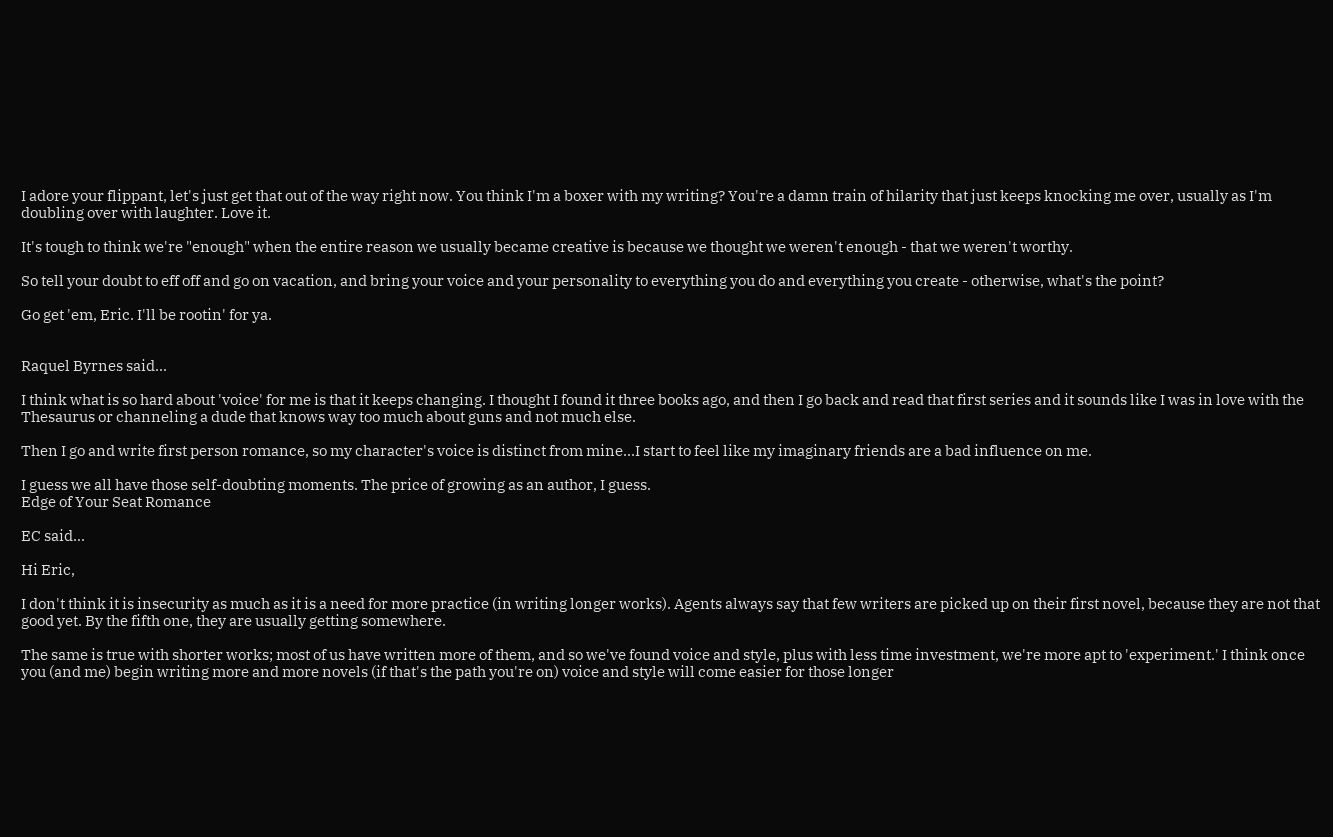I adore your flippant, let's just get that out of the way right now. You think I'm a boxer with my writing? You're a damn train of hilarity that just keeps knocking me over, usually as I'm doubling over with laughter. Love it.

It's tough to think we're "enough" when the entire reason we usually became creative is because we thought we weren't enough - that we weren't worthy.

So tell your doubt to eff off and go on vacation, and bring your voice and your personality to everything you do and everything you create - otherwise, what's the point?

Go get 'em, Eric. I'll be rootin' for ya.


Raquel Byrnes said...

I think what is so hard about 'voice' for me is that it keeps changing. I thought I found it three books ago, and then I go back and read that first series and it sounds like I was in love with the Thesaurus or channeling a dude that knows way too much about guns and not much else.

Then I go and write first person romance, so my character's voice is distinct from mine...I start to feel like my imaginary friends are a bad influence on me.

I guess we all have those self-doubting moments. The price of growing as an author, I guess.
Edge of Your Seat Romance

EC said...

Hi Eric,

I don't think it is insecurity as much as it is a need for more practice (in writing longer works). Agents always say that few writers are picked up on their first novel, because they are not that good yet. By the fifth one, they are usually getting somewhere.

The same is true with shorter works; most of us have written more of them, and so we've found voice and style, plus with less time investment, we're more apt to 'experiment.' I think once you (and me) begin writing more and more novels (if that's the path you're on) voice and style will come easier for those longer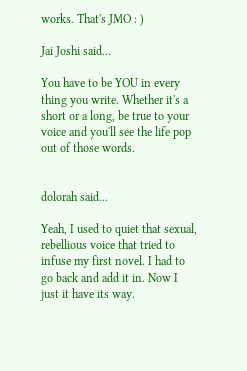works. That's JMO : )

Jai Joshi said...

You have to be YOU in every thing you write. Whether it's a short or a long, be true to your voice and you'll see the life pop out of those words.


dolorah said...

Yeah, I used to quiet that sexual, rebellious voice that tried to infuse my first novel. I had to go back and add it in. Now I just it have its way.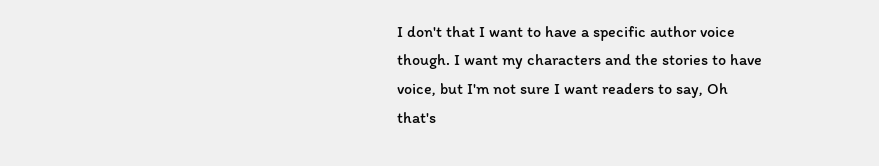I don't that I want to have a specific author voice though. I want my characters and the stories to have voice, but I'm not sure I want readers to say, Oh that's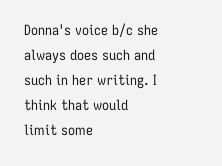Donna's voice b/c she always does such and such in her writing. I think that would limit some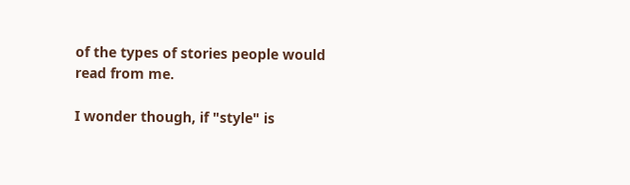of the types of stories people would read from me.

I wonder though, if "style" is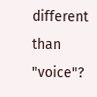different than "voice"?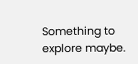Something to explore maybe.